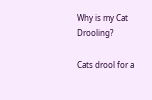Why is my Cat Drooling?

Cats drool for a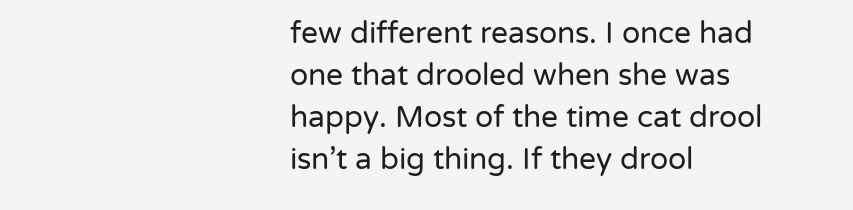few different reasons. I once had one that drooled when she was happy. Most of the time cat drool isn’t a big thing. If they drool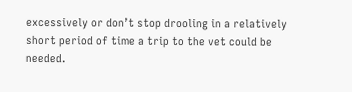excessively or don’t stop drooling in a relatively short period of time a trip to the vet could be needed.